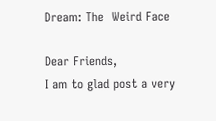Dream: The  Weird Face

Dear Friends,
I am to glad post a very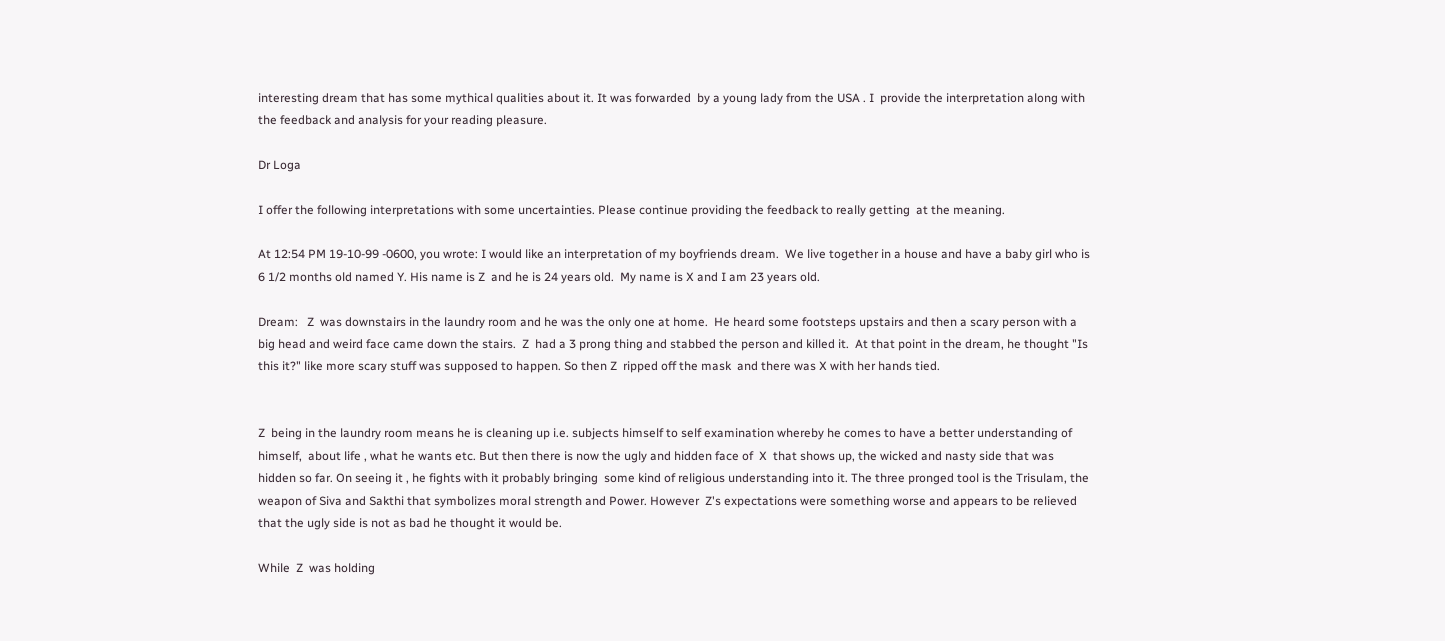interesting dream that has some mythical qualities about it. It was forwarded  by a young lady from the USA . I  provide the interpretation along with the feedback and analysis for your reading pleasure.

Dr Loga

I offer the following interpretations with some uncertainties. Please continue providing the feedback to really getting  at the meaning.

At 12:54 PM 19-10-99 -0600, you wrote: I would like an interpretation of my boyfriends dream.  We live together in a house and have a baby girl who is 6 1/2 months old named Y. His name is Z  and he is 24 years old.  My name is X and I am 23 years old.

Dream:   Z  was downstairs in the laundry room and he was the only one at home.  He heard some footsteps upstairs and then a scary person with a big head and weird face came down the stairs.  Z  had a 3 prong thing and stabbed the person and killed it.  At that point in the dream, he thought "Is this it?" like more scary stuff was supposed to happen. So then Z  ripped off the mask  and there was X with her hands tied.


Z  being in the laundry room means he is cleaning up i.e. subjects himself to self examination whereby he comes to have a better understanding of himself,  about life , what he wants etc. But then there is now the ugly and hidden face of  X  that shows up, the wicked and nasty side that was hidden so far. On seeing it , he fights with it probably bringing  some kind of religious understanding into it. The three pronged tool is the Trisulam, the weapon of Siva and Sakthi that symbolizes moral strength and Power. However  Z's expectations were something worse and appears to be relieved that the ugly side is not as bad he thought it would be.

While  Z  was holding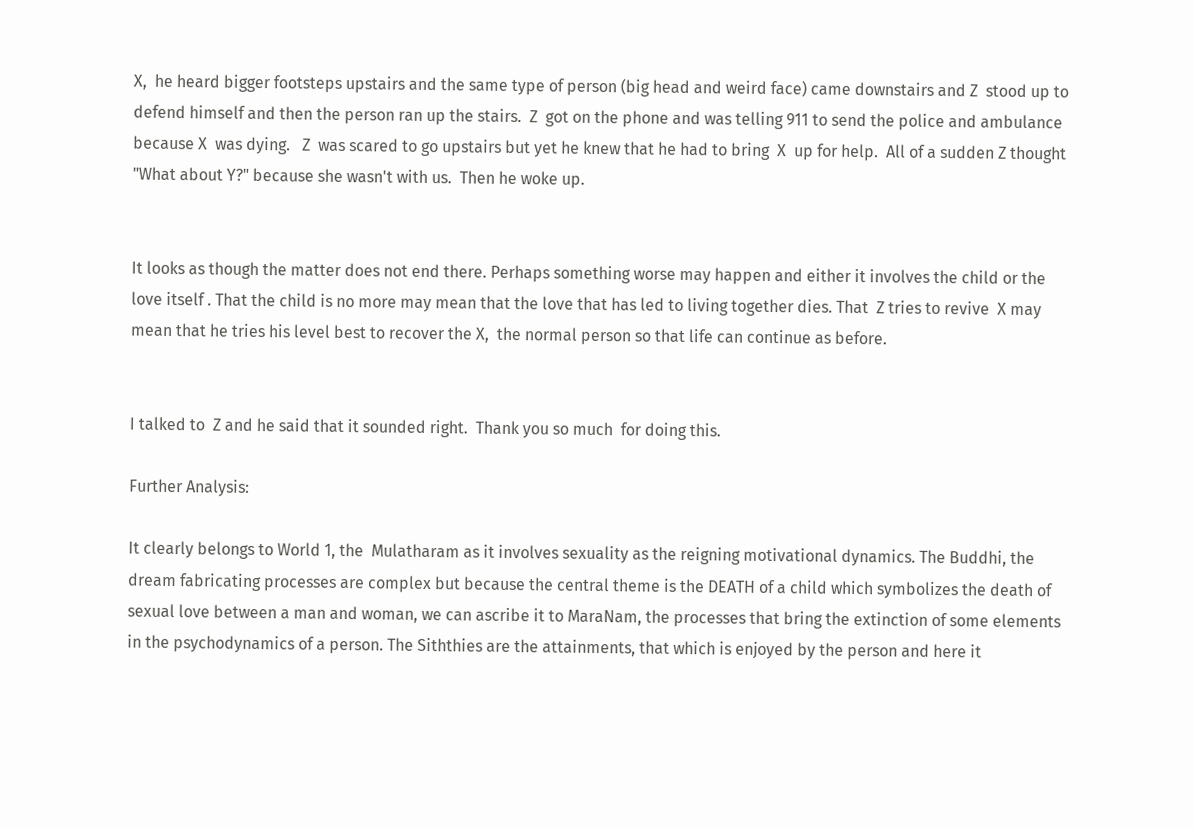X,  he heard bigger footsteps upstairs and the same type of person (big head and weird face) came downstairs and Z  stood up to defend himself and then the person ran up the stairs.  Z  got on the phone and was telling 911 to send the police and ambulance because X  was dying.   Z  was scared to go upstairs but yet he knew that he had to bring  X  up for help.  All of a sudden Z thought "What about Y?" because she wasn't with us.  Then he woke up.


It looks as though the matter does not end there. Perhaps something worse may happen and either it involves the child or the love itself . That the child is no more may mean that the love that has led to living together dies. That  Z tries to revive  X may mean that he tries his level best to recover the X,  the normal person so that life can continue as before.


I talked to  Z and he said that it sounded right.  Thank you so much  for doing this.

Further Analysis:

It clearly belongs to World 1, the  Mulatharam as it involves sexuality as the reigning motivational dynamics. The Buddhi, the dream fabricating processes are complex but because the central theme is the DEATH of a child which symbolizes the death of sexual love between a man and woman, we can ascribe it to MaraNam, the processes that bring the extinction of some elements in the psychodynamics of a person. The Siththies are the attainments, that which is enjoyed by the person and here it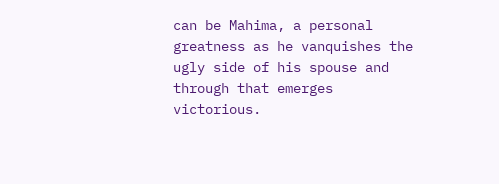can be Mahima, a personal greatness as he vanquishes the ugly side of his spouse and through that emerges victorious.